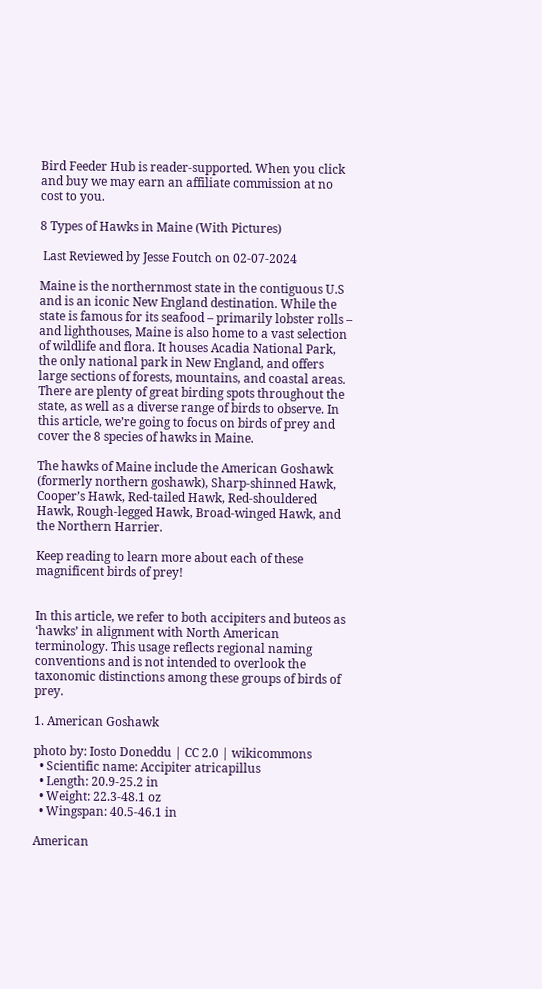Bird Feeder Hub is reader-supported. When you click and buy we may earn an affiliate commission at no cost to you.

8 Types of Hawks in Maine (With Pictures)

 Last Reviewed by Jesse Foutch on 02-07-2024

Maine is the northernmost state in the contiguous U.S and is an iconic New England destination. While the state is famous for its seafood – primarily lobster rolls – and lighthouses, Maine is also home to a vast selection of wildlife and flora. It houses Acadia National Park, the only national park in New England, and offers large sections of forests, mountains, and coastal areas. There are plenty of great birding spots throughout the state, as well as a diverse range of birds to observe. In this article, we’re going to focus on birds of prey and cover the 8 species of hawks in Maine.

The hawks of Maine include the American Goshawk (formerly northern goshawk), Sharp-shinned Hawk, Cooper’s Hawk, Red-tailed Hawk, Red-shouldered Hawk, Rough-legged Hawk, Broad-winged Hawk, and the Northern Harrier.

Keep reading to learn more about each of these magnificent birds of prey!


In this article, we refer to both accipiters and buteos as ‘hawks’ in alignment with North American terminology. This usage reflects regional naming conventions and is not intended to overlook the taxonomic distinctions among these groups of birds of prey.

1. American Goshawk

photo by: Iosto Doneddu | CC 2.0 | wikicommons
  • Scientific name: Accipiter atricapillus
  • Length: 20.9-25.2 in
  • Weight: 22.3-48.1 oz
  • Wingspan: 40.5-46.1 in

American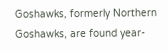Goshawks, formerly Northern Goshawks, are found year-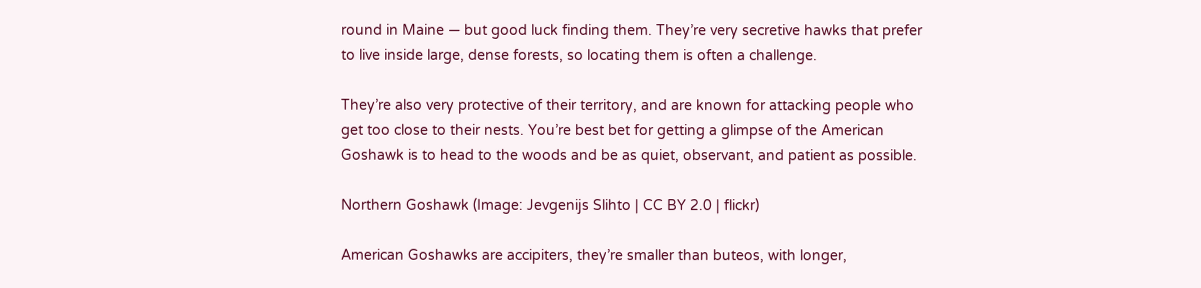round in Maine — but good luck finding them. They’re very secretive hawks that prefer to live inside large, dense forests, so locating them is often a challenge.

They’re also very protective of their territory, and are known for attacking people who get too close to their nests. You’re best bet for getting a glimpse of the American Goshawk is to head to the woods and be as quiet, observant, and patient as possible.

Northern Goshawk (Image: Jevgenijs Slihto | CC BY 2.0 | flickr)

American Goshawks are accipiters, they’re smaller than buteos, with longer,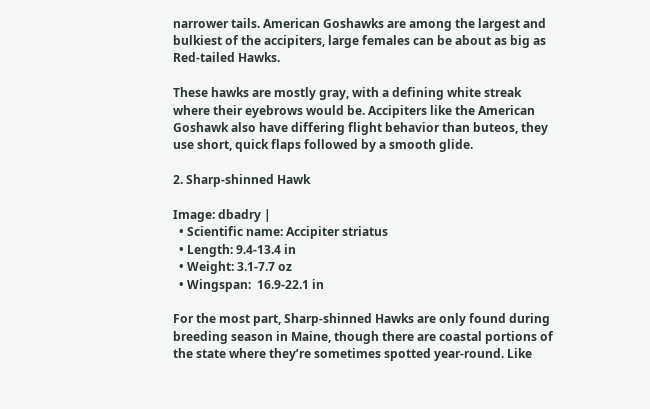narrower tails. American Goshawks are among the largest and bulkiest of the accipiters, large females can be about as big as Red-tailed Hawks.

These hawks are mostly gray, with a defining white streak where their eyebrows would be. Accipiters like the American Goshawk also have differing flight behavior than buteos, they use short, quick flaps followed by a smooth glide.

2. Sharp-shinned Hawk

Image: dbadry |
  • Scientific name: Accipiter striatus
  • Length: 9.4-13.4 in
  • Weight: 3.1-7.7 oz
  • Wingspan:  16.9-22.1 in

For the most part, Sharp-shinned Hawks are only found during breeding season in Maine, though there are coastal portions of the state where they’re sometimes spotted year-round. Like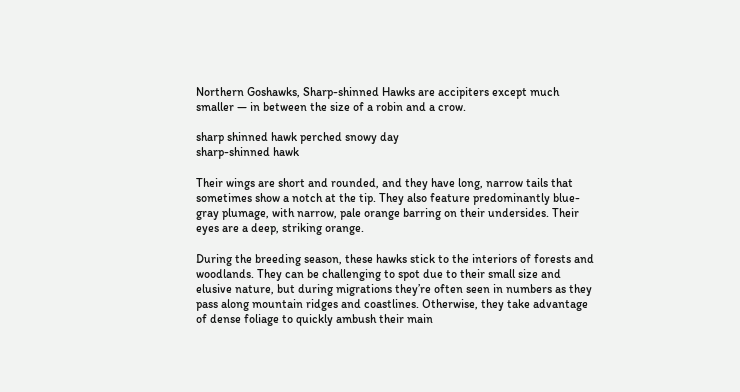Northern Goshawks, Sharp-shinned Hawks are accipiters except much smaller — in between the size of a robin and a crow.

sharp shinned hawk perched snowy day
sharp-shinned hawk

Their wings are short and rounded, and they have long, narrow tails that sometimes show a notch at the tip. They also feature predominantly blue-gray plumage, with narrow, pale orange barring on their undersides. Their eyes are a deep, striking orange.

During the breeding season, these hawks stick to the interiors of forests and woodlands. They can be challenging to spot due to their small size and elusive nature, but during migrations they’re often seen in numbers as they pass along mountain ridges and coastlines. Otherwise, they take advantage of dense foliage to quickly ambush their main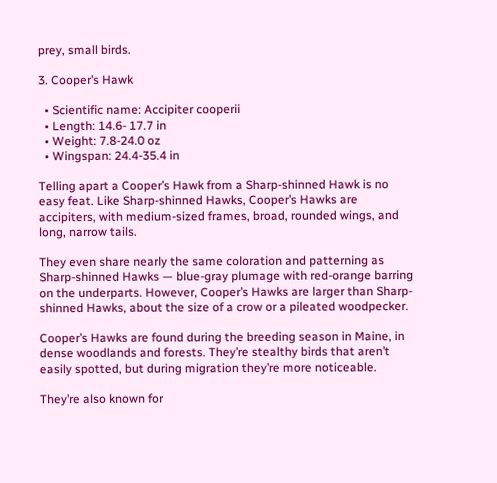prey, small birds.

3. Cooper’s Hawk

  • Scientific name: Accipiter cooperii
  • Length: 14.6- 17.7 in
  • Weight: 7.8-24.0 oz
  • Wingspan: 24.4-35.4 in

Telling apart a Cooper’s Hawk from a Sharp-shinned Hawk is no easy feat. Like Sharp-shinned Hawks, Cooper’s Hawks are accipiters, with medium-sized frames, broad, rounded wings, and long, narrow tails.

They even share nearly the same coloration and patterning as Sharp-shinned Hawks — blue-gray plumage with red-orange barring on the underparts. However, Cooper’s Hawks are larger than Sharp-shinned Hawks, about the size of a crow or a pileated woodpecker.

Cooper’s Hawks are found during the breeding season in Maine, in dense woodlands and forests. They’re stealthy birds that aren’t easily spotted, but during migration they’re more noticeable.

They’re also known for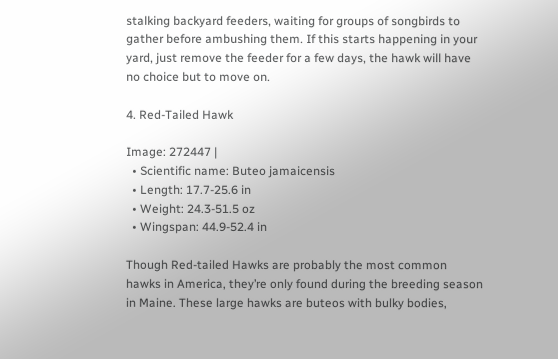stalking backyard feeders, waiting for groups of songbirds to gather before ambushing them. If this starts happening in your yard, just remove the feeder for a few days, the hawk will have no choice but to move on.

4. Red-Tailed Hawk

Image: 272447 |
  • Scientific name: Buteo jamaicensis
  • Length: 17.7-25.6 in
  • Weight: 24.3-51.5 oz
  • Wingspan: 44.9-52.4 in

Though Red-tailed Hawks are probably the most common hawks in America, they’re only found during the breeding season in Maine. These large hawks are buteos with bulky bodies,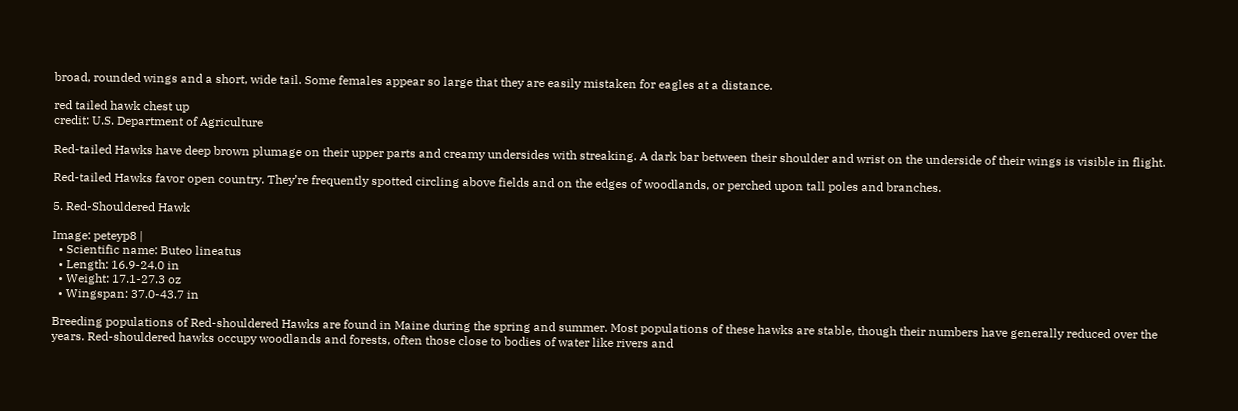broad, rounded wings and a short, wide tail. Some females appear so large that they are easily mistaken for eagles at a distance.

red tailed hawk chest up
credit: U.S. Department of Agriculture

Red-tailed Hawks have deep brown plumage on their upper parts and creamy undersides with streaking. A dark bar between their shoulder and wrist on the underside of their wings is visible in flight.

Red-tailed Hawks favor open country. They’re frequently spotted circling above fields and on the edges of woodlands, or perched upon tall poles and branches.

5. Red-Shouldered Hawk

Image: peteyp8 |
  • Scientific name: Buteo lineatus
  • Length: 16.9-24.0 in
  • Weight: 17.1-27.3 oz
  • Wingspan: 37.0-43.7 in

Breeding populations of Red-shouldered Hawks are found in Maine during the spring and summer. Most populations of these hawks are stable, though their numbers have generally reduced over the years. Red-shouldered hawks occupy woodlands and forests, often those close to bodies of water like rivers and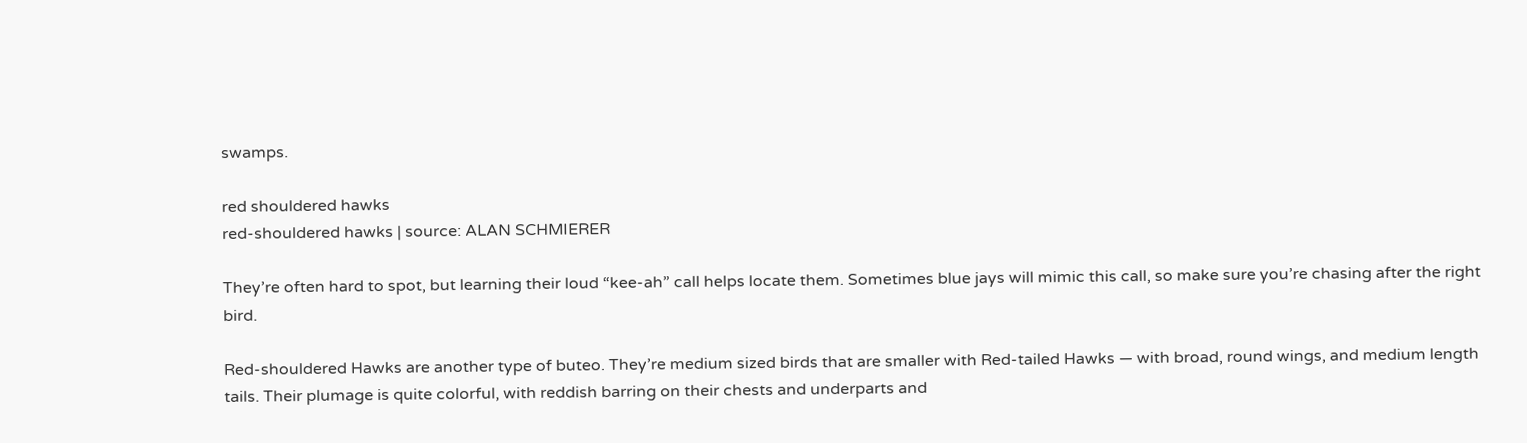swamps.

red shouldered hawks
red-shouldered hawks | source: ALAN SCHMIERER

They’re often hard to spot, but learning their loud “kee-ah” call helps locate them. Sometimes blue jays will mimic this call, so make sure you’re chasing after the right bird.

Red-shouldered Hawks are another type of buteo. They’re medium sized birds that are smaller with Red-tailed Hawks — with broad, round wings, and medium length tails. Their plumage is quite colorful, with reddish barring on their chests and underparts and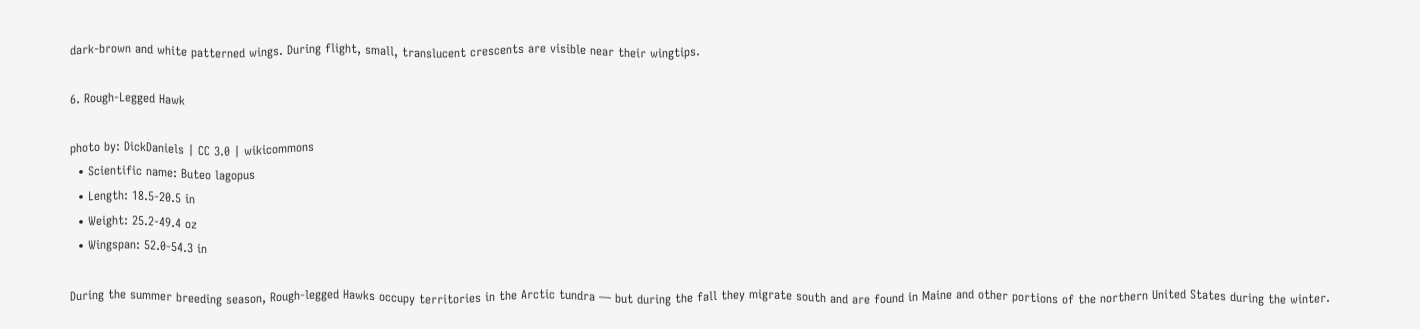dark-brown and white patterned wings. During flight, small, translucent crescents are visible near their wingtips.

6. Rough-Legged Hawk

photo by: DickDaniels | CC 3.0 | wikicommons
  • Scientific name: Buteo lagopus
  • Length: 18.5-20.5 in
  • Weight: 25.2-49.4 oz
  • Wingspan: 52.0-54.3 in

During the summer breeding season, Rough-legged Hawks occupy territories in the Arctic tundra — but during the fall they migrate south and are found in Maine and other portions of the northern United States during the winter.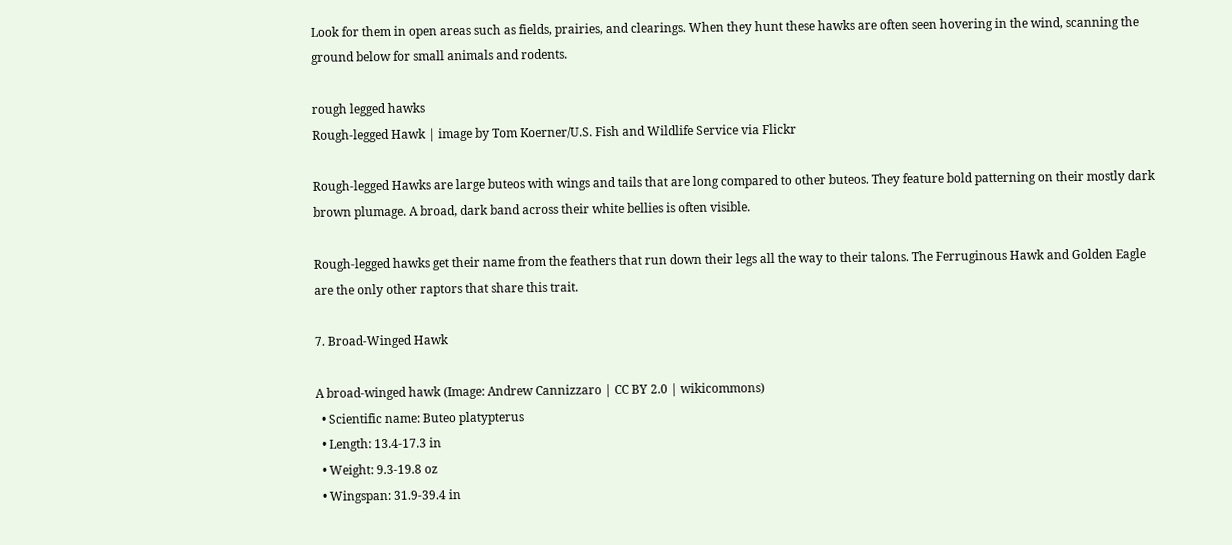Look for them in open areas such as fields, prairies, and clearings. When they hunt these hawks are often seen hovering in the wind, scanning the ground below for small animals and rodents.

rough legged hawks
Rough-legged Hawk | image by Tom Koerner/U.S. Fish and Wildlife Service via Flickr

Rough-legged Hawks are large buteos with wings and tails that are long compared to other buteos. They feature bold patterning on their mostly dark brown plumage. A broad, dark band across their white bellies is often visible.

Rough-legged hawks get their name from the feathers that run down their legs all the way to their talons. The Ferruginous Hawk and Golden Eagle are the only other raptors that share this trait.

7. Broad-Winged Hawk

A broad-winged hawk (Image: Andrew Cannizzaro | CC BY 2.0 | wikicommons)
  • Scientific name: Buteo platypterus
  • Length: 13.4-17.3 in
  • Weight: 9.3-19.8 oz
  • Wingspan: 31.9-39.4 in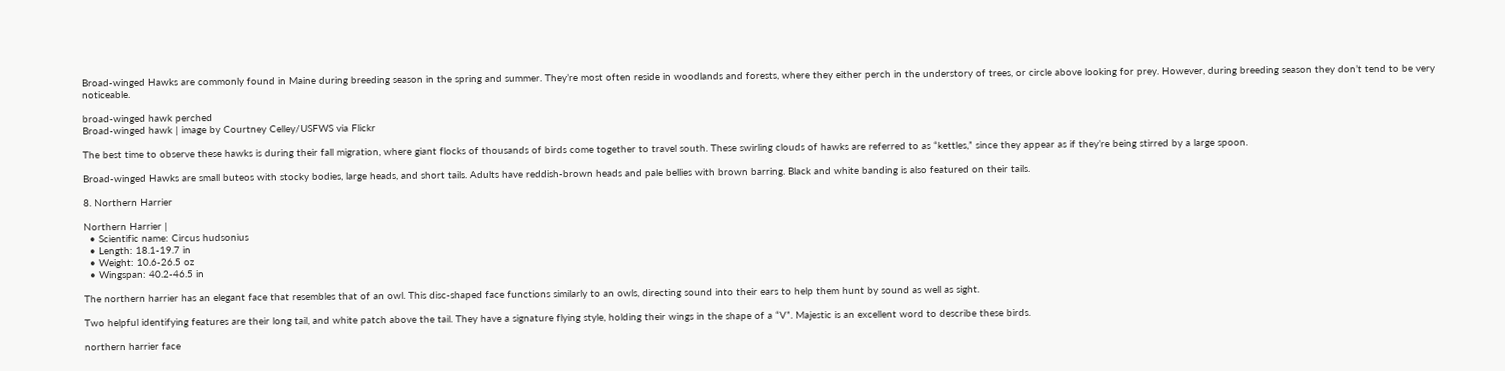Broad-winged Hawks are commonly found in Maine during breeding season in the spring and summer. They’re most often reside in woodlands and forests, where they either perch in the understory of trees, or circle above looking for prey. However, during breeding season they don’t tend to be very noticeable.

broad-winged hawk perched
Broad-winged hawk | image by Courtney Celley/USFWS via Flickr

The best time to observe these hawks is during their fall migration, where giant flocks of thousands of birds come together to travel south. These swirling clouds of hawks are referred to as “kettles,” since they appear as if they’re being stirred by a large spoon.

Broad-winged Hawks are small buteos with stocky bodies, large heads, and short tails. Adults have reddish-brown heads and pale bellies with brown barring. Black and white banding is also featured on their tails.

8. Northern Harrier

Northern Harrier |
  • Scientific name: Circus hudsonius
  • Length: 18.1-19.7 in
  • Weight: 10.6-26.5 oz
  • Wingspan: 40.2-46.5 in

The northern harrier has an elegant face that resembles that of an owl. This disc-shaped face functions similarly to an owls, directing sound into their ears to help them hunt by sound as well as sight.

Two helpful identifying features are their long tail, and white patch above the tail. They have a signature flying style, holding their wings in the shape of a “V”. Majestic is an excellent word to describe these birds.

northern harrier face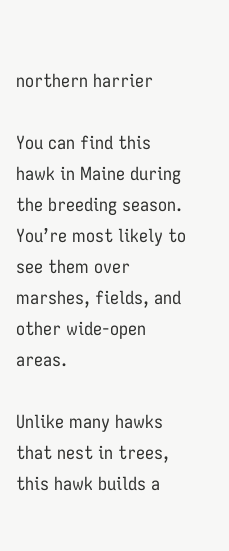northern harrier

You can find this hawk in Maine during the breeding season. You’re most likely to see them over marshes, fields, and other wide-open areas.

Unlike many hawks that nest in trees, this hawk builds a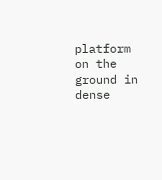platform on the ground in dense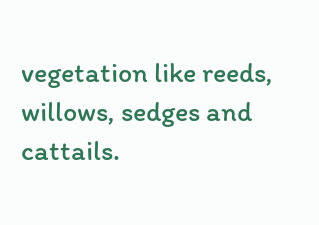vegetation like reeds, willows, sedges and cattails.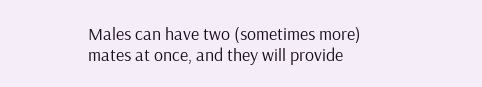Males can have two (sometimes more) mates at once, and they will provide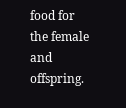food for the female and offspring.